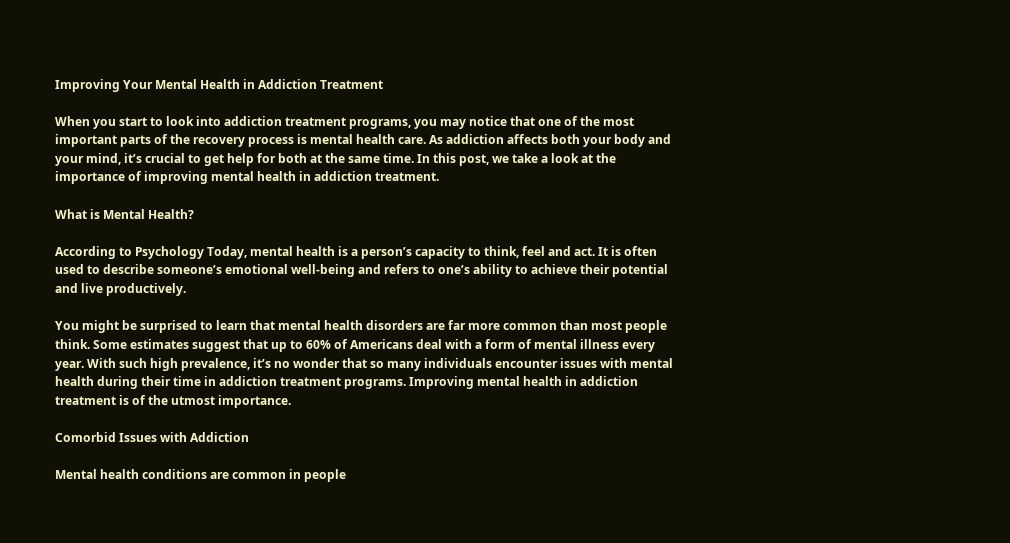Improving Your Mental Health in Addiction Treatment

When you start to look into addiction treatment programs, you may notice that one of the most important parts of the recovery process is mental health care. As addiction affects both your body and your mind, it’s crucial to get help for both at the same time. In this post, we take a look at the importance of improving mental health in addiction treatment.

What is Mental Health?

According to Psychology Today, mental health is a person’s capacity to think, feel and act. It is often used to describe someone’s emotional well-being and refers to one’s ability to achieve their potential and live productively.

You might be surprised to learn that mental health disorders are far more common than most people think. Some estimates suggest that up to 60% of Americans deal with a form of mental illness every year. With such high prevalence, it’s no wonder that so many individuals encounter issues with mental health during their time in addiction treatment programs. Improving mental health in addiction treatment is of the utmost importance.

Comorbid Issues with Addiction

Mental health conditions are common in people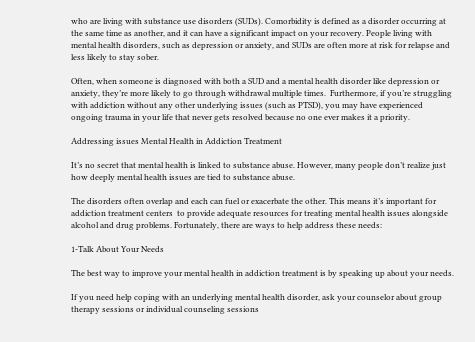who are living with substance use disorders (SUDs). Comorbidity is defined as a disorder occurring at the same time as another, and it can have a significant impact on your recovery. People living with mental health disorders, such as depression or anxiety, and SUDs are often more at risk for relapse and less likely to stay sober.

Often, when someone is diagnosed with both a SUD and a mental health disorder like depression or anxiety, they’re more likely to go through withdrawal multiple times.  Furthermore, if you’re struggling with addiction without any other underlying issues (such as PTSD), you may have experienced ongoing trauma in your life that never gets resolved because no one ever makes it a priority.

Addressing issues Mental Health in Addiction Treatment

It’s no secret that mental health is linked to substance abuse. However, many people don’t realize just how deeply mental health issues are tied to substance abuse.

The disorders often overlap and each can fuel or exacerbate the other. This means it’s important for addiction treatment centers  to provide adequate resources for treating mental health issues alongside alcohol and drug problems. Fortunately, there are ways to help address these needs:

1-Talk About Your Needs

The best way to improve your mental health in addiction treatment is by speaking up about your needs.

If you need help coping with an underlying mental health disorder, ask your counselor about group therapy sessions or individual counseling sessions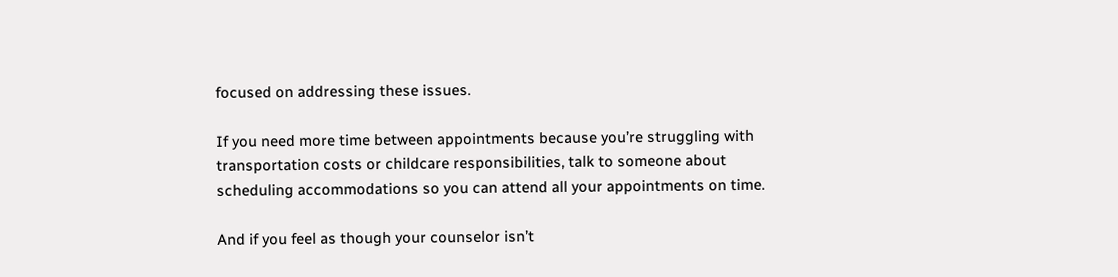focused on addressing these issues.

If you need more time between appointments because you’re struggling with transportation costs or childcare responsibilities, talk to someone about scheduling accommodations so you can attend all your appointments on time.

And if you feel as though your counselor isn’t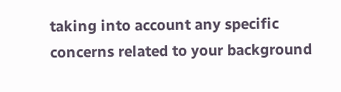taking into account any specific concerns related to your background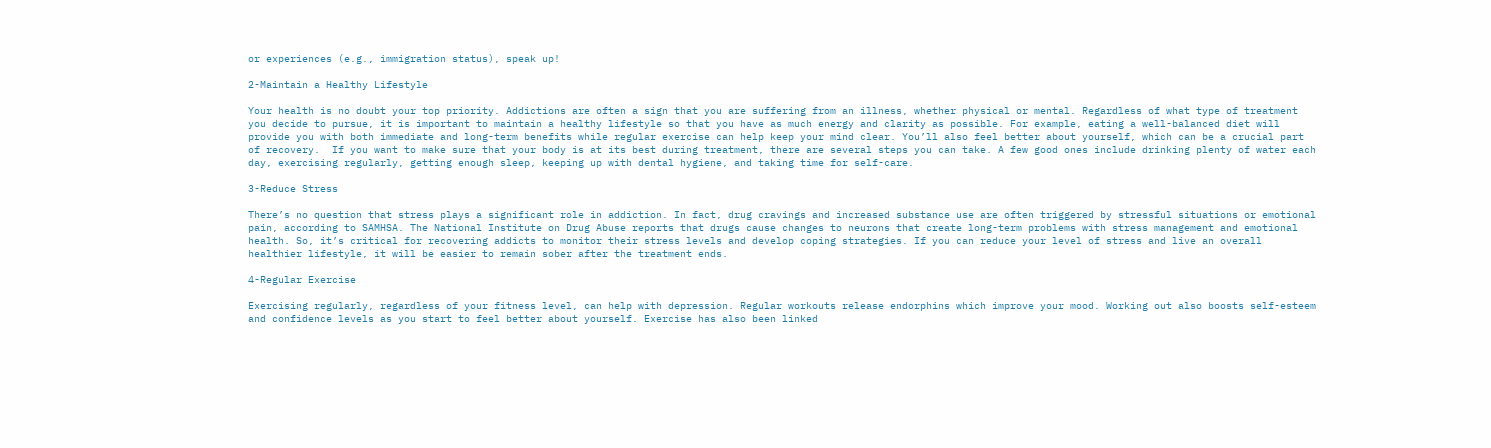or experiences (e.g., immigration status), speak up!

2-Maintain a Healthy Lifestyle

Your health is no doubt your top priority. Addictions are often a sign that you are suffering from an illness, whether physical or mental. Regardless of what type of treatment you decide to pursue, it is important to maintain a healthy lifestyle so that you have as much energy and clarity as possible. For example, eating a well-balanced diet will provide you with both immediate and long-term benefits while regular exercise can help keep your mind clear. You’ll also feel better about yourself, which can be a crucial part of recovery.  If you want to make sure that your body is at its best during treatment, there are several steps you can take. A few good ones include drinking plenty of water each day, exercising regularly, getting enough sleep, keeping up with dental hygiene, and taking time for self-care.

3-Reduce Stress

There’s no question that stress plays a significant role in addiction. In fact, drug cravings and increased substance use are often triggered by stressful situations or emotional pain, according to SAMHSA. The National Institute on Drug Abuse reports that drugs cause changes to neurons that create long-term problems with stress management and emotional health. So, it’s critical for recovering addicts to monitor their stress levels and develop coping strategies. If you can reduce your level of stress and live an overall healthier lifestyle, it will be easier to remain sober after the treatment ends.

4-Regular Exercise

Exercising regularly, regardless of your fitness level, can help with depression. Regular workouts release endorphins which improve your mood. Working out also boosts self-esteem and confidence levels as you start to feel better about yourself. Exercise has also been linked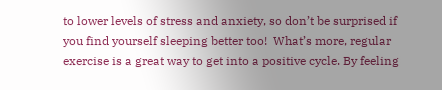to lower levels of stress and anxiety, so don’t be surprised if you find yourself sleeping better too!  What’s more, regular exercise is a great way to get into a positive cycle. By feeling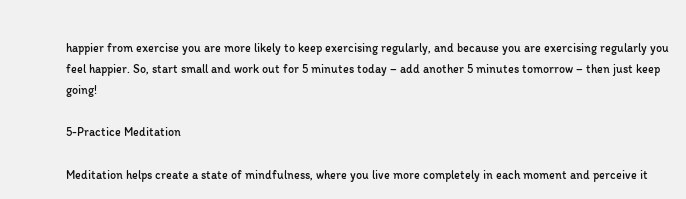happier from exercise you are more likely to keep exercising regularly, and because you are exercising regularly you feel happier. So, start small and work out for 5 minutes today – add another 5 minutes tomorrow – then just keep going!

5-Practice Meditation

Meditation helps create a state of mindfulness, where you live more completely in each moment and perceive it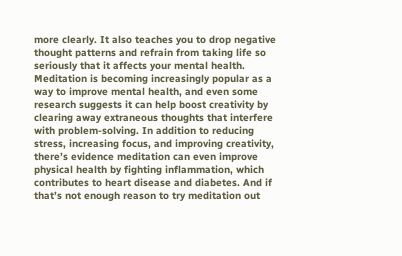more clearly. It also teaches you to drop negative thought patterns and refrain from taking life so seriously that it affects your mental health.  Meditation is becoming increasingly popular as a way to improve mental health, and even some research suggests it can help boost creativity by clearing away extraneous thoughts that interfere with problem-solving. In addition to reducing stress, increasing focus, and improving creativity, there’s evidence meditation can even improve physical health by fighting inflammation, which contributes to heart disease and diabetes. And if that’s not enough reason to try meditation out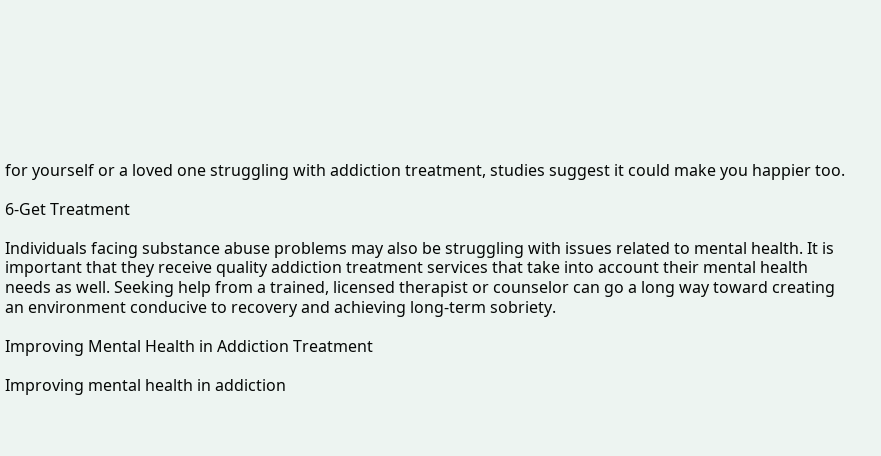for yourself or a loved one struggling with addiction treatment, studies suggest it could make you happier too.

6-Get Treatment

Individuals facing substance abuse problems may also be struggling with issues related to mental health. It is important that they receive quality addiction treatment services that take into account their mental health needs as well. Seeking help from a trained, licensed therapist or counselor can go a long way toward creating an environment conducive to recovery and achieving long-term sobriety.

Improving Mental Health in Addiction Treatment

Improving mental health in addiction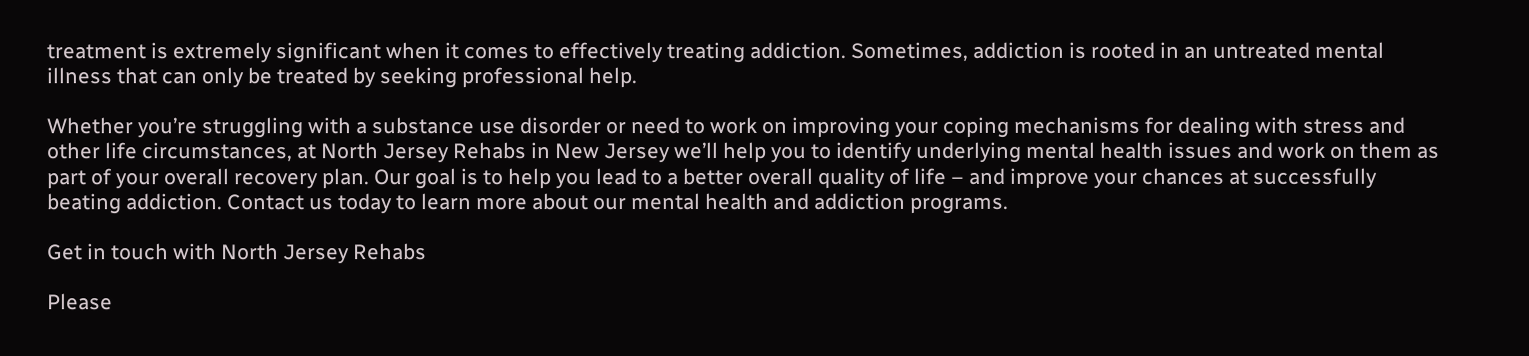treatment is extremely significant when it comes to effectively treating addiction. Sometimes, addiction is rooted in an untreated mental illness that can only be treated by seeking professional help.

Whether you’re struggling with a substance use disorder or need to work on improving your coping mechanisms for dealing with stress and other life circumstances, at North Jersey Rehabs in New Jersey we’ll help you to identify underlying mental health issues and work on them as part of your overall recovery plan. Our goal is to help you lead to a better overall quality of life – and improve your chances at successfully beating addiction. Contact us today to learn more about our mental health and addiction programs.

Get in touch with North Jersey Rehabs

Please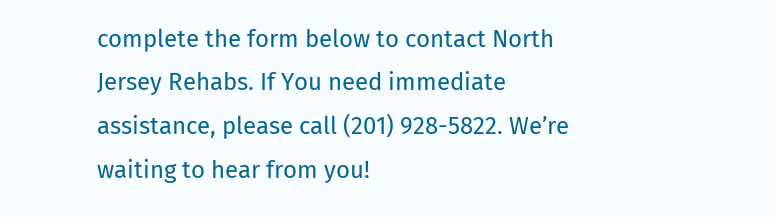complete the form below to contact North Jersey Rehabs. If You need immediate assistance, please call (201) 928-5822. We’re waiting to hear from you!